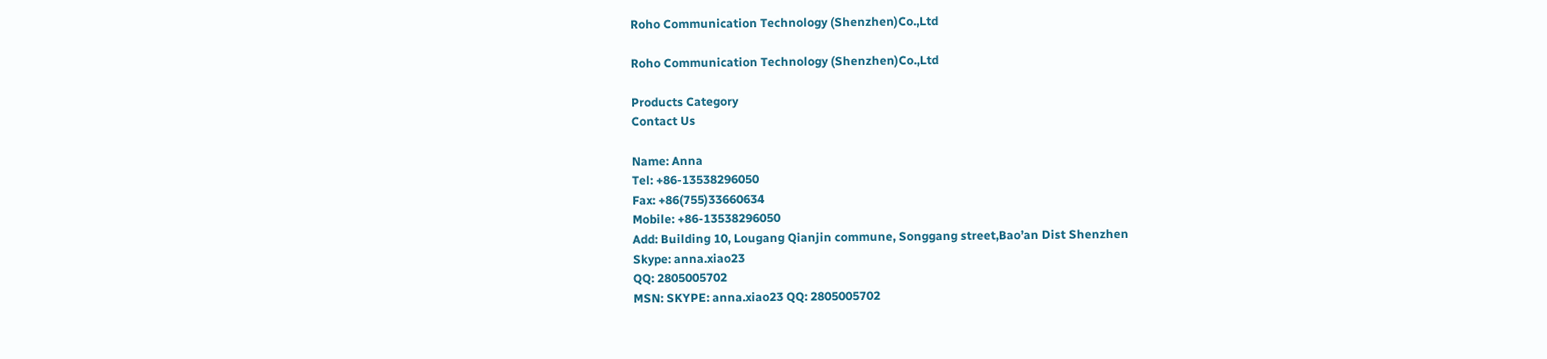Roho Communication Technology (Shenzhen)Co.,Ltd

Roho Communication Technology (Shenzhen)Co.,Ltd

Products Category
Contact Us

Name: Anna
Tel: +86-13538296050
Fax: +86(755)33660634
Mobile: +86-13538296050
Add: Building 10, Lougang Qianjin commune, Songgang street,Bao’an Dist Shenzhen
Skype: anna.xiao23
QQ: 2805005702
MSN: SKYPE: anna.xiao23 QQ: 2805005702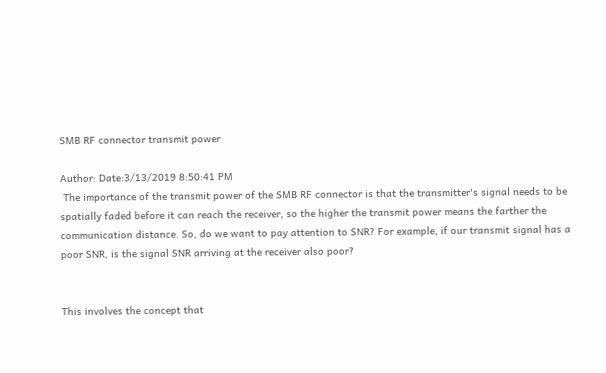SMB RF connector transmit power

Author: Date:3/13/2019 8:50:41 PM
 The importance of the transmit power of the SMB RF connector is that the transmitter's signal needs to be spatially faded before it can reach the receiver, so the higher the transmit power means the farther the communication distance. So, do we want to pay attention to SNR? For example, if our transmit signal has a poor SNR, is the signal SNR arriving at the receiver also poor?


This involves the concept that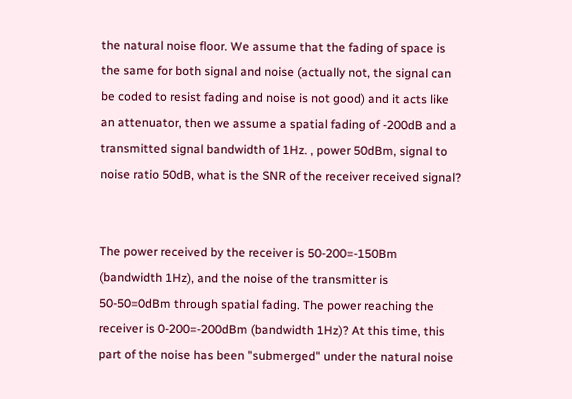the natural noise floor. We assume that the fading of space is the same for both signal and noise (actually not, the signal can be coded to resist fading and noise is not good) and it acts like an attenuator, then we assume a spatial fading of -200dB and a transmitted signal bandwidth of 1Hz. , power 50dBm, signal to noise ratio 50dB, what is the SNR of the receiver received signal?


The power received by the receiver is 50-200=-150Bm (bandwidth 1Hz), and the noise of the transmitter is 50-50=0dBm through spatial fading. The power reaching the receiver is 0-200=-200dBm (bandwidth 1Hz)? At this time, this part of the noise has been "submerged" under the natural noise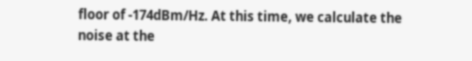floor of -174dBm/Hz. At this time, we calculate the noise at the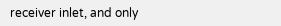receiver inlet, and only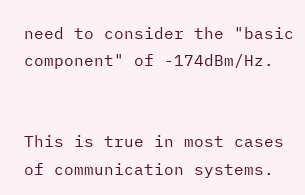need to consider the "basic component" of -174dBm/Hz.


This is true in most cases of communication systems.